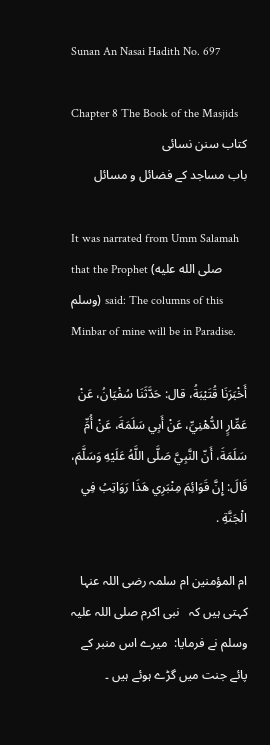Sunan An Nasai Hadith No. 697

Chapter 8 The Book of the Masjids
کتاب سنن نسائی
باب مساجد کے فضائل و مسائل

It was narrated from Umm Salamah that the Prophet (صلى الله عليه وسلم) said: The columns of this Minbar of mine will be in Paradise.

أَخْبَرَنَا قُتَيْبَةُ، قال: حَدَّثَنَا سُفْيَانُ، عَنْ عَمِّارٍ الدُّهْنِيِّ، عَنْ أَبِي سَلَمَةَ، عَنْ أُمِّ سَلَمَةَ، أَنّ النَّبِيَّ صَلَّى اللَّهُ عَلَيْهِ وَسَلَّمَ، قَالَ: إِنَّ قَوَائِمَ مِنْبَرِي هَذَا رَوَاتِبُ فِي الْجَنَّةِ .

ام المؤمنین ام سلمہ رضی اللہ عنہا کہتی ہیں کہ   نبی اکرم صلی اللہ علیہ وسلم نے فرمایا:  میرے اس منبر کے پائے جنت میں گڑے ہوئے ہیں ۔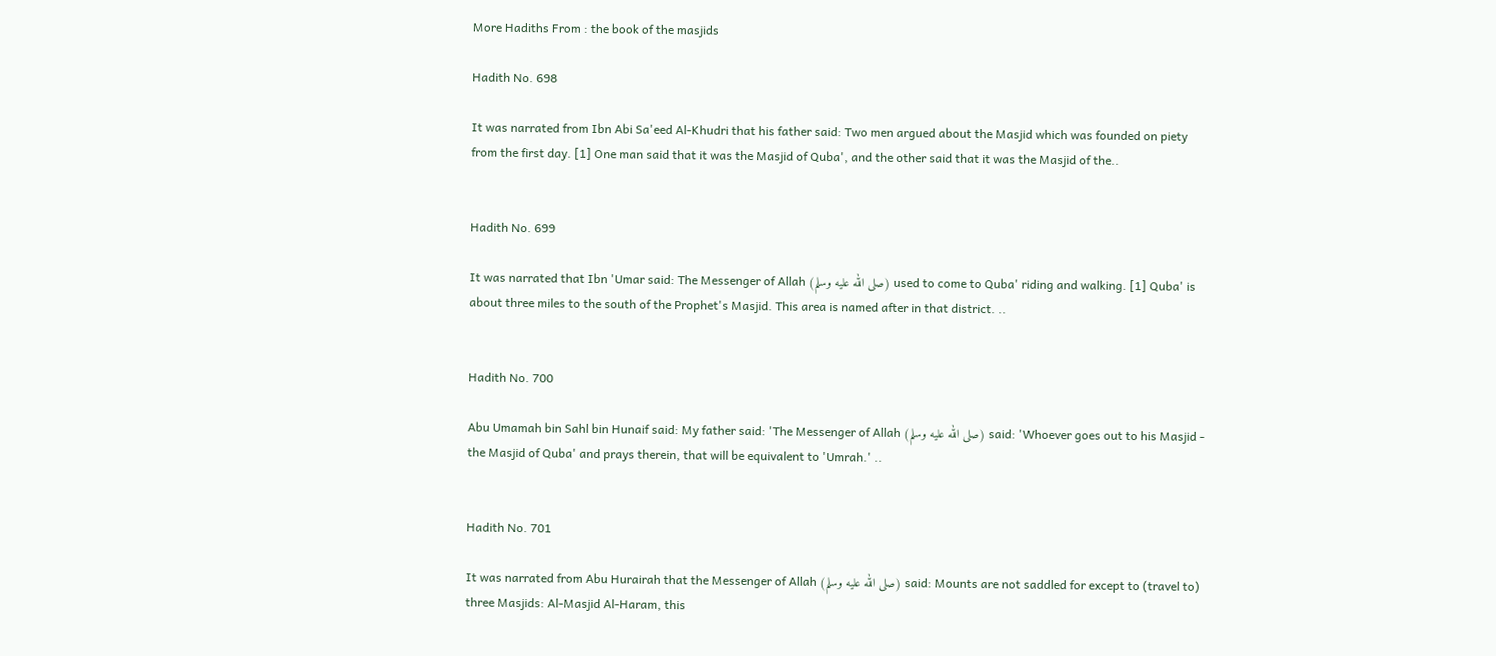More Hadiths From : the book of the masjids

Hadith No. 698

It was narrated from Ibn Abi Sa'eed Al-Khudri that his father said: Two men argued about the Masjid which was founded on piety from the first day. [1] One man said that it was the Masjid of Quba', and the other said that it was the Masjid of the..


Hadith No. 699

It was narrated that Ibn 'Umar said: The Messenger of Allah (صلى الله عليه وسلم) used to come to Quba' riding and walking. [1] Quba' is about three miles to the south of the Prophet's Masjid. This area is named after in that district. ..


Hadith No. 700

Abu Umamah bin Sahl bin Hunaif said: My father said: 'The Messenger of Allah (صلى الله عليه وسلم) said: 'Whoever goes out to his Masjid - the Masjid of Quba' and prays therein, that will be equivalent to 'Umrah.' ..


Hadith No. 701

It was narrated from Abu Hurairah that the Messenger of Allah (صلى الله عليه وسلم) said: Mounts are not saddled for except to (travel to) three Masjids: Al-Masjid Al-Haram, this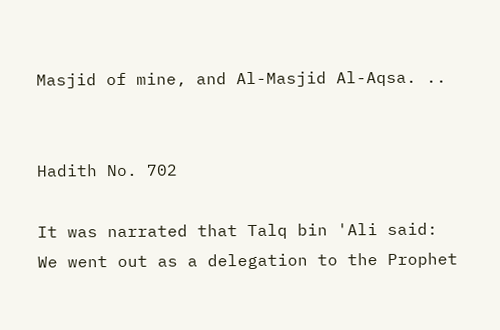Masjid of mine, and Al-Masjid Al-Aqsa. ..


Hadith No. 702

It was narrated that Talq bin 'Ali said: We went out as a delegation to the Prophet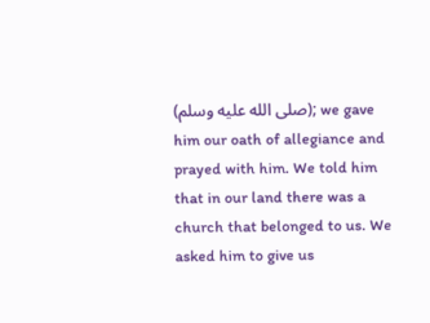(صلى الله عليه وسلم); we gave him our oath of allegiance and prayed with him. We told him that in our land there was a church that belonged to us. We asked him to give us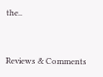the..


Reviews & Comments